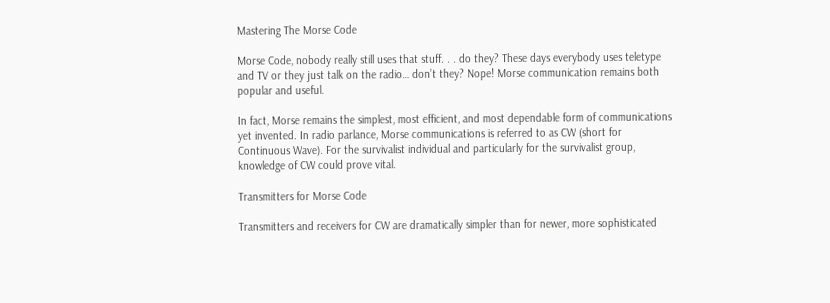Mastering The Morse Code

Morse Code, nobody really still uses that stuff. . . do they? These days everybody uses teletype and TV or they just talk on the radio… don’t they? Nope! Morse communication remains both popular and useful.

In fact, Morse remains the simplest, most efficient, and most dependable form of communications yet invented. In radio parlance, Morse communications is referred to as CW (short for Continuous Wave). For the survivalist individual and particularly for the survivalist group, knowledge of CW could prove vital.

Transmitters for Morse Code

Transmitters and receivers for CW are dramatically simpler than for newer, more sophisticated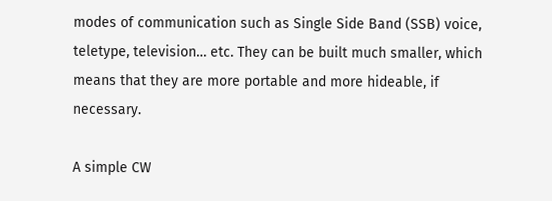modes of communication such as Single Side Band (SSB) voice, teletype, television… etc. They can be built much smaller, which means that they are more portable and more hideable, if necessary.

A simple CW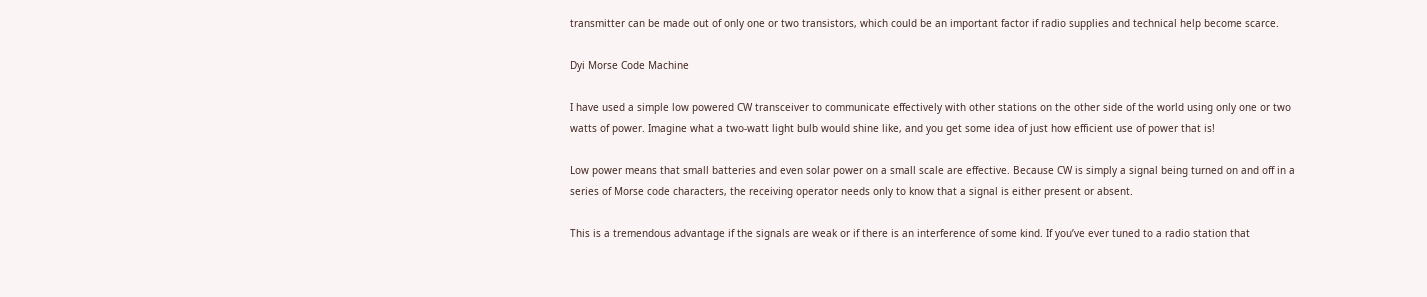transmitter can be made out of only one or two transistors, which could be an important factor if radio supplies and technical help become scarce.

Dyi Morse Code Machine

I have used a simple low powered CW transceiver to communicate effectively with other stations on the other side of the world using only one or two watts of power. Imagine what a two-watt light bulb would shine like, and you get some idea of just how efficient use of power that is!

Low power means that small batteries and even solar power on a small scale are effective. Because CW is simply a signal being turned on and off in a series of Morse code characters, the receiving operator needs only to know that a signal is either present or absent.

This is a tremendous advantage if the signals are weak or if there is an interference of some kind. If you’ve ever tuned to a radio station that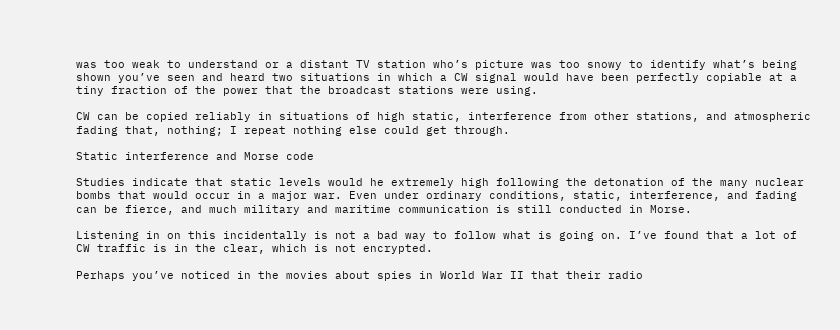was too weak to understand or a distant TV station who’s picture was too snowy to identify what’s being shown you’ve seen and heard two situations in which a CW signal would have been perfectly copiable at a tiny fraction of the power that the broadcast stations were using.

CW can be copied reliably in situations of high static, interference from other stations, and atmospheric fading that, nothing; I repeat nothing else could get through.

Static interference and Morse code

Studies indicate that static levels would he extremely high following the detonation of the many nuclear bombs that would occur in a major war. Even under ordinary conditions, static, interference, and fading can be fierce, and much military and maritime communication is still conducted in Morse.

Listening in on this incidentally is not a bad way to follow what is going on. I’ve found that a lot of CW traffic is in the clear, which is not encrypted.

Perhaps you’ve noticed in the movies about spies in World War II that their radio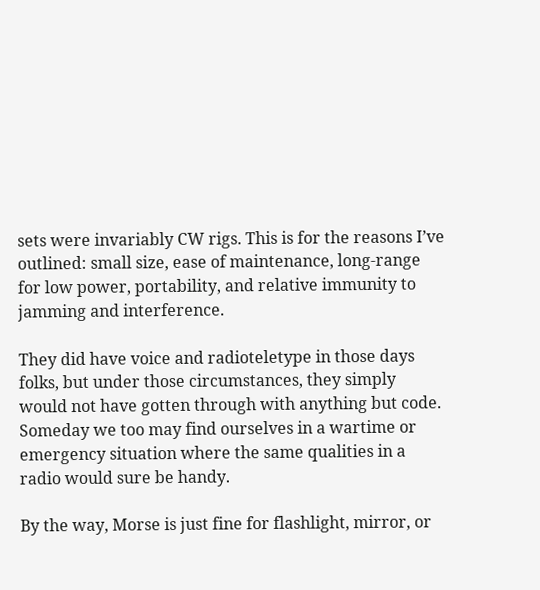sets were invariably CW rigs. This is for the reasons I’ve outlined: small size, ease of maintenance, long-range for low power, portability, and relative immunity to jamming and interference.

They did have voice and radioteletype in those days folks, but under those circumstances, they simply would not have gotten through with anything but code. Someday we too may find ourselves in a wartime or emergency situation where the same qualities in a radio would sure be handy.

By the way, Morse is just fine for flashlight, mirror, or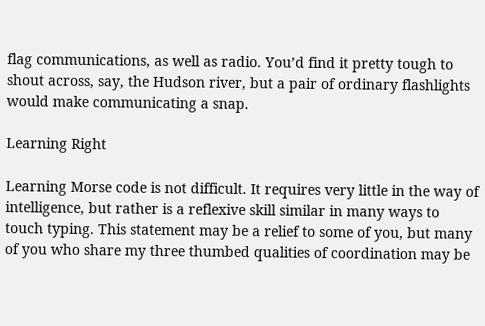flag communications, as well as radio. You’d find it pretty tough to shout across, say, the Hudson river, but a pair of ordinary flashlights would make communicating a snap.

Learning Right

Learning Morse code is not difficult. It requires very little in the way of intelligence, but rather is a reflexive skill similar in many ways to touch typing. This statement may be a relief to some of you, but many of you who share my three thumbed qualities of coordination may be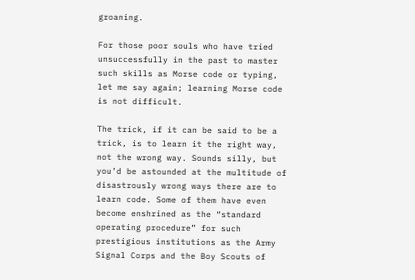groaning.

For those poor souls who have tried unsuccessfully in the past to master such skills as Morse code or typing, let me say again; learning Morse code is not difficult.

The trick, if it can be said to be a trick, is to learn it the right way, not the wrong way. Sounds silly, but you’d be astounded at the multitude of disastrously wrong ways there are to learn code. Some of them have even become enshrined as the “standard operating procedure” for such prestigious institutions as the Army Signal Corps and the Boy Scouts of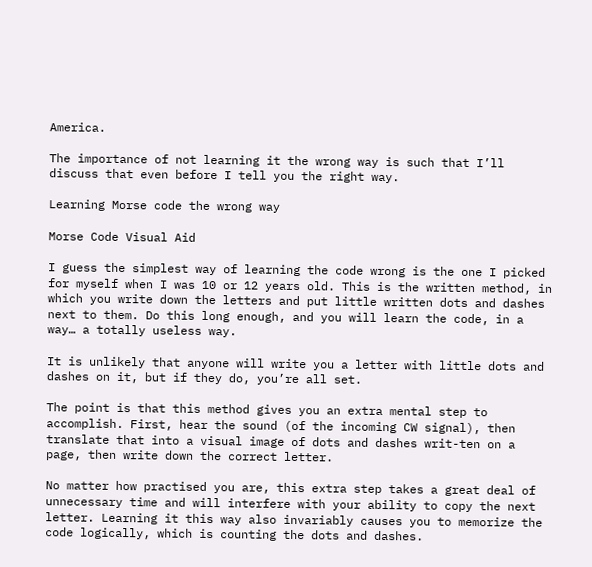America.

The importance of not learning it the wrong way is such that I’ll discuss that even before I tell you the right way.

Learning Morse code the wrong way

Morse Code Visual Aid

I guess the simplest way of learning the code wrong is the one I picked for myself when I was 10 or 12 years old. This is the written method, in which you write down the letters and put little written dots and dashes next to them. Do this long enough, and you will learn the code, in a way… a totally useless way.

It is unlikely that anyone will write you a letter with little dots and dashes on it, but if they do, you’re all set.

The point is that this method gives you an extra mental step to accomplish. First, hear the sound (of the incoming CW signal), then translate that into a visual image of dots and dashes writ-ten on a page, then write down the correct letter.

No matter how practised you are, this extra step takes a great deal of unnecessary time and will interfere with your ability to copy the next letter. Learning it this way also invariably causes you to memorize the code logically, which is counting the dots and dashes.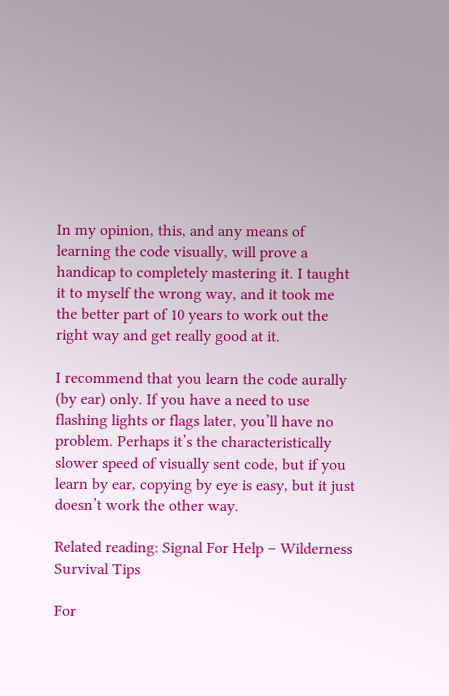In my opinion, this, and any means of learning the code visually, will prove a handicap to completely mastering it. I taught it to myself the wrong way, and it took me the better part of 10 years to work out the right way and get really good at it.

I recommend that you learn the code aurally (by ear) only. If you have a need to use flashing lights or flags later, you’ll have no problem. Perhaps it’s the characteristically slower speed of visually sent code, but if you learn by ear, copying by eye is easy, but it just doesn’t work the other way.

Related reading: Signal For Help – Wilderness Survival Tips

For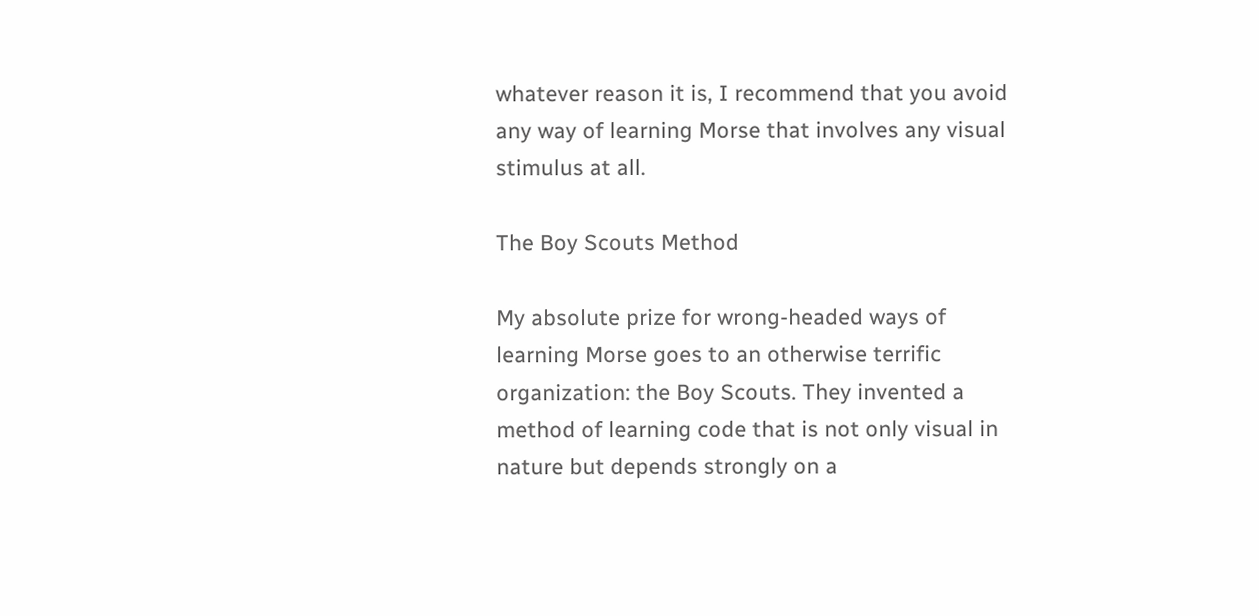whatever reason it is, I recommend that you avoid any way of learning Morse that involves any visual stimulus at all.

The Boy Scouts Method

My absolute prize for wrong-headed ways of learning Morse goes to an otherwise terrific organization: the Boy Scouts. They invented a method of learning code that is not only visual in nature but depends strongly on a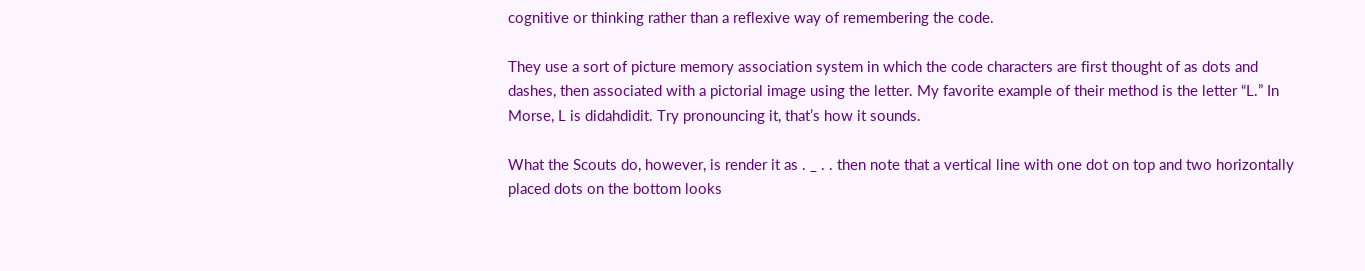cognitive or thinking rather than a reflexive way of remembering the code.

They use a sort of picture memory association system in which the code characters are first thought of as dots and dashes, then associated with a pictorial image using the letter. My favorite example of their method is the letter “L.” In Morse, L is didahdidit. Try pronouncing it, that’s how it sounds.

What the Scouts do, however, is render it as . _ . . then note that a vertical line with one dot on top and two horizontally placed dots on the bottom looks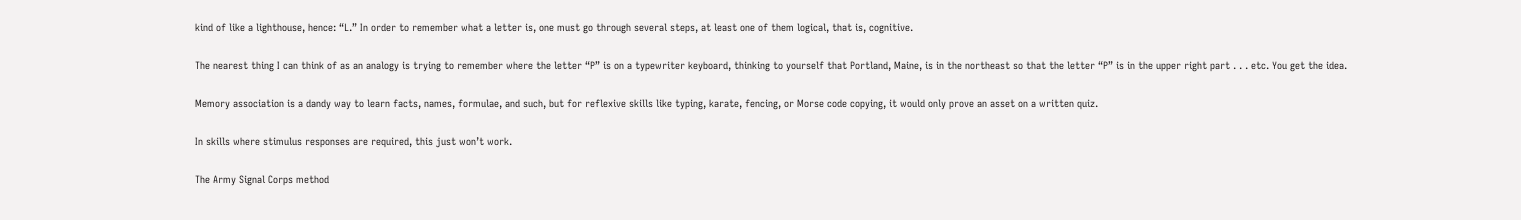kind of like a lighthouse, hence: “L.” In order to remember what a letter is, one must go through several steps, at least one of them logical, that is, cognitive.

The nearest thing I can think of as an analogy is trying to remember where the letter “P” is on a typewriter keyboard, thinking to yourself that Portland, Maine, is in the northeast so that the letter “P” is in the upper right part . . . etc. You get the idea.

Memory association is a dandy way to learn facts, names, formulae, and such, but for reflexive skills like typing, karate, fencing, or Morse code copying, it would only prove an asset on a written quiz.

In skills where stimulus responses are required, this just won’t work.

The Army Signal Corps method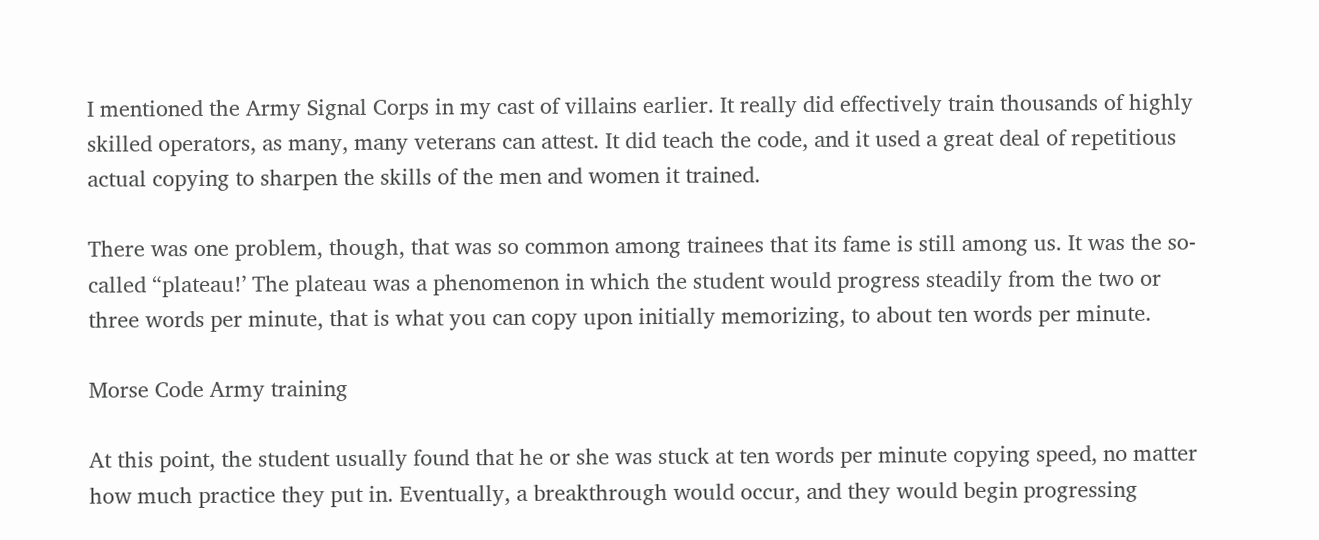I mentioned the Army Signal Corps in my cast of villains earlier. It really did effectively train thousands of highly skilled operators, as many, many veterans can attest. It did teach the code, and it used a great deal of repetitious actual copying to sharpen the skills of the men and women it trained.

There was one problem, though, that was so common among trainees that its fame is still among us. It was the so-called “plateau!’ The plateau was a phenomenon in which the student would progress steadily from the two or three words per minute, that is what you can copy upon initially memorizing, to about ten words per minute.

Morse Code Army training

At this point, the student usually found that he or she was stuck at ten words per minute copying speed, no matter how much practice they put in. Eventually, a breakthrough would occur, and they would begin progressing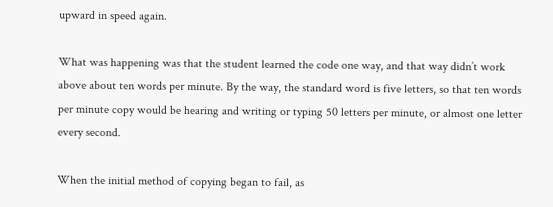upward in speed again.

What was happening was that the student learned the code one way, and that way didn’t work above about ten words per minute. By the way, the standard word is five letters, so that ten words per minute copy would be hearing and writing or typing 50 letters per minute, or almost one letter every second.

When the initial method of copying began to fail, as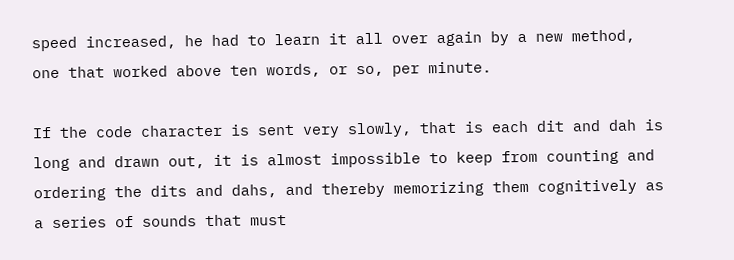speed increased, he had to learn it all over again by a new method, one that worked above ten words, or so, per minute.

If the code character is sent very slowly, that is each dit and dah is long and drawn out, it is almost impossible to keep from counting and ordering the dits and dahs, and thereby memorizing them cognitively as a series of sounds that must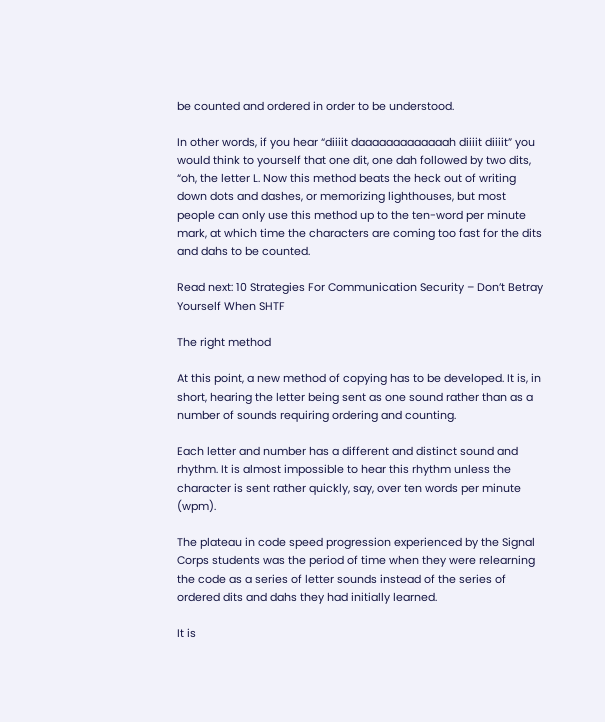be counted and ordered in order to be understood.

In other words, if you hear “diiiit daaaaaaaaaaaaah diiiit diiiit” you would think to yourself that one dit, one dah followed by two dits, “oh, the letter L. Now this method beats the heck out of writing down dots and dashes, or memorizing lighthouses, but most people can only use this method up to the ten-word per minute mark, at which time the characters are coming too fast for the dits and dahs to be counted.

Read next: 10 Strategies For Communication Security – Don’t Betray Yourself When SHTF

The right method

At this point, a new method of copying has to be developed. It is, in short, hearing the letter being sent as one sound rather than as a number of sounds requiring ordering and counting.

Each letter and number has a different and distinct sound and rhythm. It is almost impossible to hear this rhythm unless the character is sent rather quickly, say, over ten words per minute (wpm).

The plateau in code speed progression experienced by the Signal Corps students was the period of time when they were relearning the code as a series of letter sounds instead of the series of ordered dits and dahs they had initially learned.

It is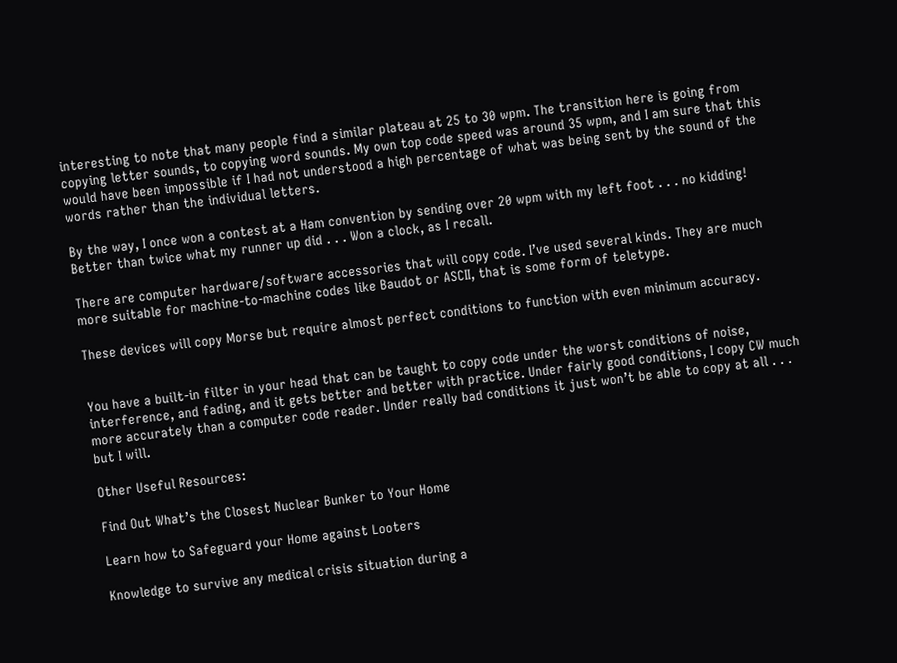interesting to note that many people find a similar plateau at 25 to 30 wpm. The transition here is going from copying letter sounds, to copying word sounds. My own top code speed was around 35 wpm, and I am sure that this would have been impossible if I had not understood a high percentage of what was being sent by the sound of the words rather than the individual letters.

By the way, I once won a contest at a Ham convention by sending over 20 wpm with my left foot . . . no kidding! Better than twice what my runner up did . . . Won a clock, as I recall.

There are computer hardware/software accessories that will copy code. I’ve used several kinds. They are much more suitable for machine-to-machine codes like Baudot or ASCII, that is some form of teletype.

These devices will copy Morse but require almost perfect conditions to function with even minimum accuracy.


You have a built-in filter in your head that can be taught to copy code under the worst conditions of noise, interference, and fading, and it gets better and better with practice. Under fairly good conditions, I copy CW much more accurately than a computer code reader. Under really bad conditions it just won’t be able to copy at all . . . but I will.

Other Useful Resources:

Find Out What’s the Closest Nuclear Bunker to Your Home

Learn how to Safeguard your Home against Looters

Knowledge to survive any medical crisis situation during a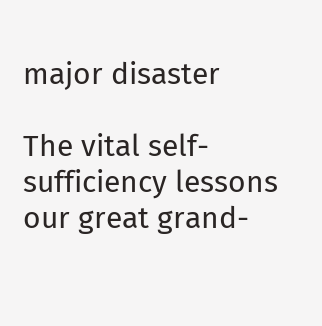major disaster

The vital self-sufficiency lessons our great grand-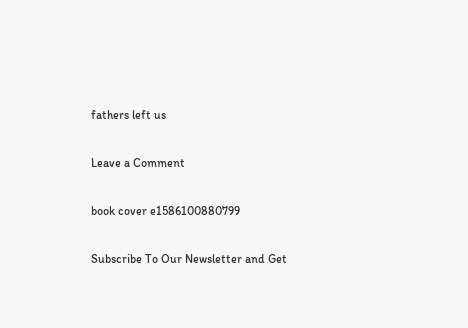fathers left us

Leave a Comment

book cover e1586100880799

Subscribe To Our Newsletter and Get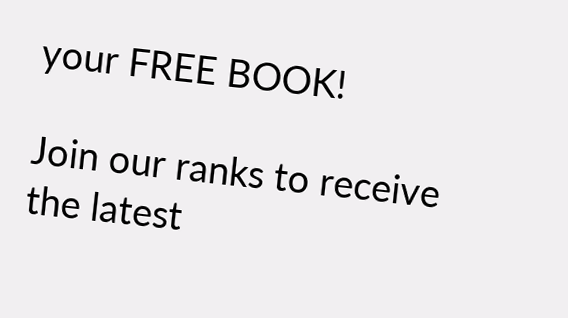your FREE BOOK!

Join our ranks to receive the latest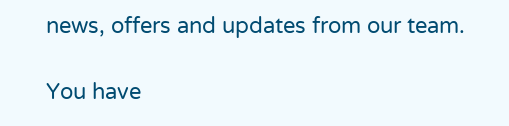news, offers and updates from our team.

You have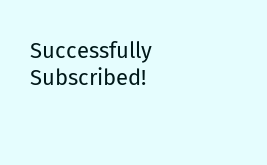Successfully Subscribed!